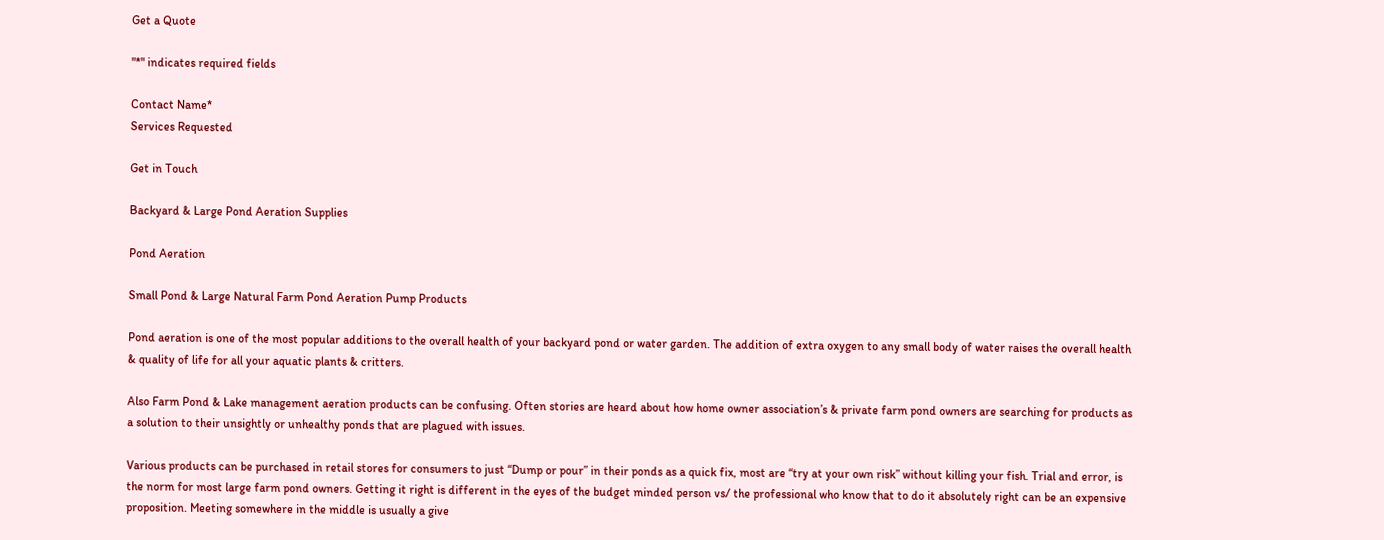Get a Quote

"*" indicates required fields

Contact Name*
Services Requested

Get in Touch

Backyard & Large Pond Aeration Supplies

Pond Aeration

Small Pond & Large Natural Farm Pond Aeration Pump Products

Pond aeration is one of the most popular additions to the overall health of your backyard pond or water garden. The addition of extra oxygen to any small body of water raises the overall health & quality of life for all your aquatic plants & critters.

Also Farm Pond & Lake management aeration products can be confusing. Often stories are heard about how home owner association’s & private farm pond owners are searching for products as a solution to their unsightly or unhealthy ponds that are plagued with issues.

Various products can be purchased in retail stores for consumers to just “Dump or pour” in their ponds as a quick fix, most are “try at your own risk” without killing your fish. Trial and error, is the norm for most large farm pond owners. Getting it right is different in the eyes of the budget minded person vs/ the professional who know that to do it absolutely right can be an expensive proposition. Meeting somewhere in the middle is usually a give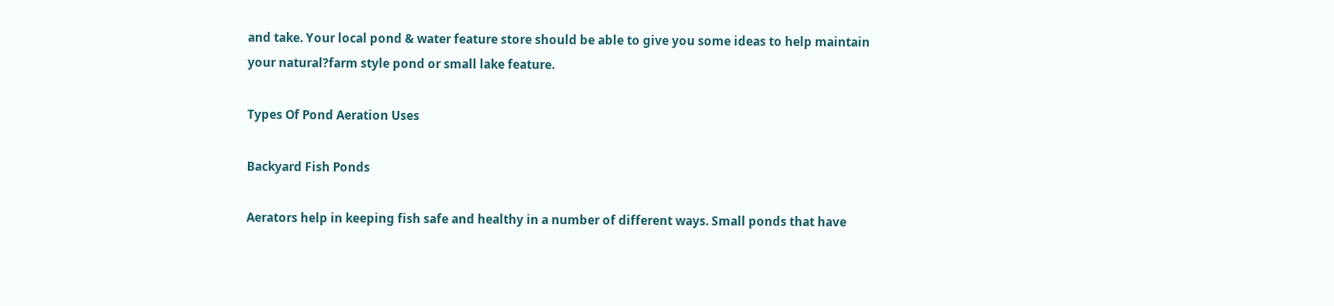and take. Your local pond & water feature store should be able to give you some ideas to help maintain your natural?farm style pond or small lake feature.

Types Of Pond Aeration Uses

Backyard Fish Ponds

Aerators help in keeping fish safe and healthy in a number of different ways. Small ponds that have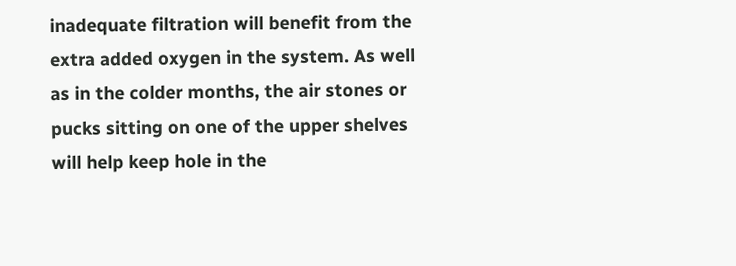inadequate filtration will benefit from the extra added oxygen in the system. As well as in the colder months, the air stones or pucks sitting on one of the upper shelves will help keep hole in the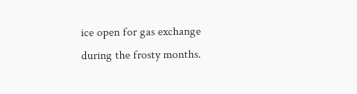ice open for gas exchange during the frosty months.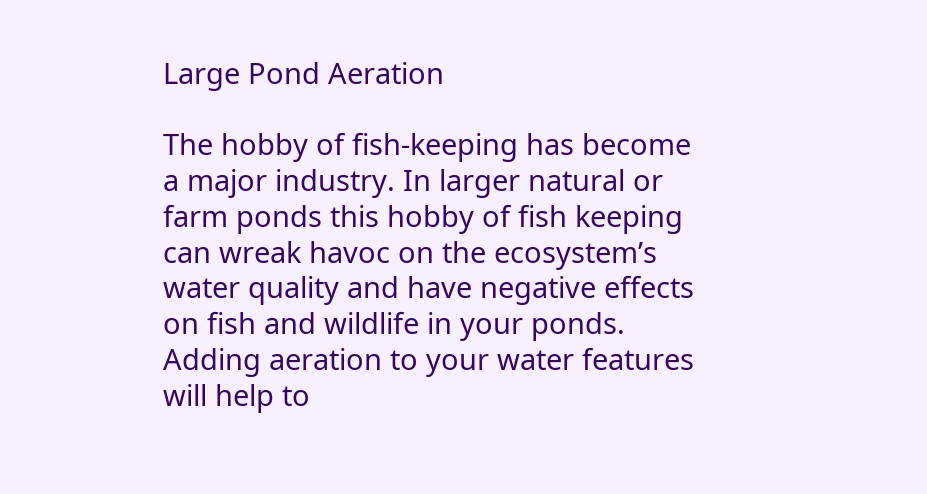Large Pond Aeration

The hobby of fish-keeping has become a major industry. In larger natural or farm ponds this hobby of fish keeping can wreak havoc on the ecosystem’s water quality and have negative effects on fish and wildlife in your ponds. Adding aeration to your water features will help to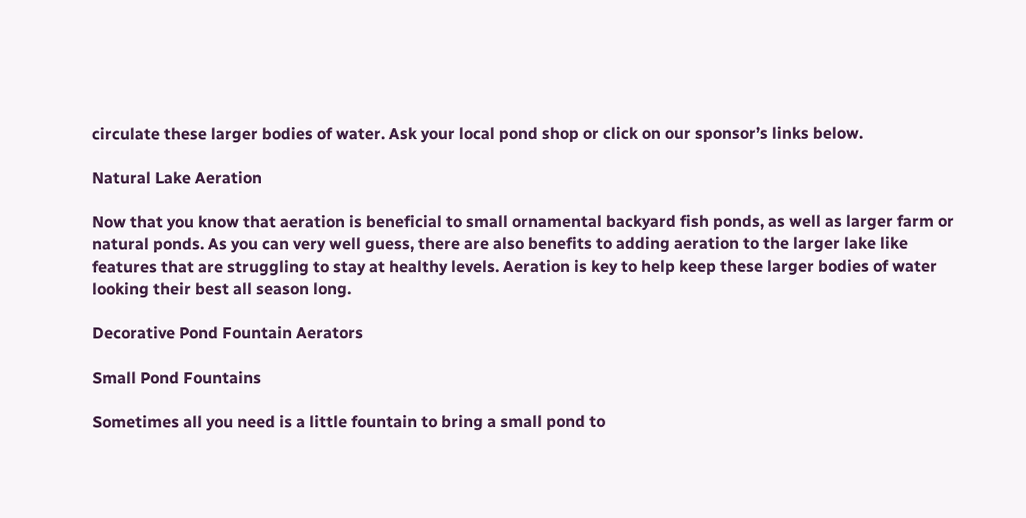circulate these larger bodies of water. Ask your local pond shop or click on our sponsor’s links below.

Natural Lake Aeration

Now that you know that aeration is beneficial to small ornamental backyard fish ponds, as well as larger farm or natural ponds. As you can very well guess, there are also benefits to adding aeration to the larger lake like features that are struggling to stay at healthy levels. Aeration is key to help keep these larger bodies of water looking their best all season long.

Decorative Pond Fountain Aerators

Small Pond Fountains

Sometimes all you need is a little fountain to bring a small pond to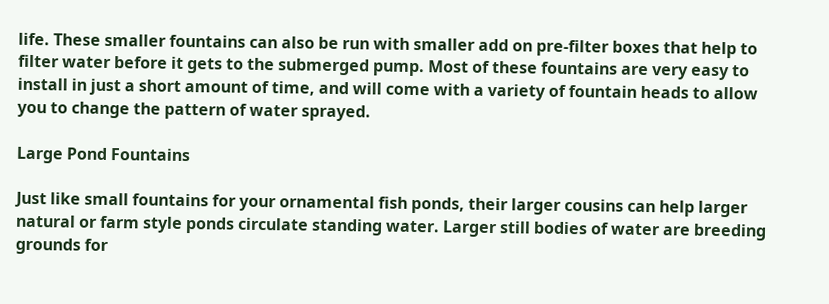life. These smaller fountains can also be run with smaller add on pre-filter boxes that help to filter water before it gets to the submerged pump. Most of these fountains are very easy to install in just a short amount of time, and will come with a variety of fountain heads to allow you to change the pattern of water sprayed.

Large Pond Fountains

Just like small fountains for your ornamental fish ponds, their larger cousins can help larger natural or farm style ponds circulate standing water. Larger still bodies of water are breeding grounds for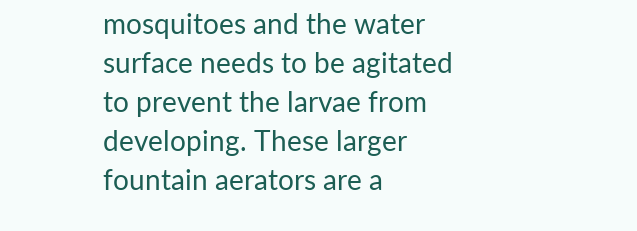mosquitoes and the water surface needs to be agitated to prevent the larvae from developing. These larger fountain aerators are a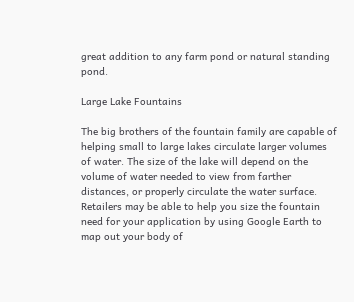great addition to any farm pond or natural standing pond.

Large Lake Fountains

The big brothers of the fountain family are capable of helping small to large lakes circulate larger volumes of water. The size of the lake will depend on the volume of water needed to view from farther distances, or properly circulate the water surface. Retailers may be able to help you size the fountain need for your application by using Google Earth to map out your body of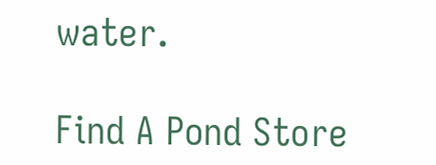water.

Find A Pond Store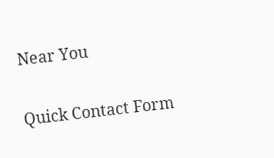Near You

Quick Contact Form